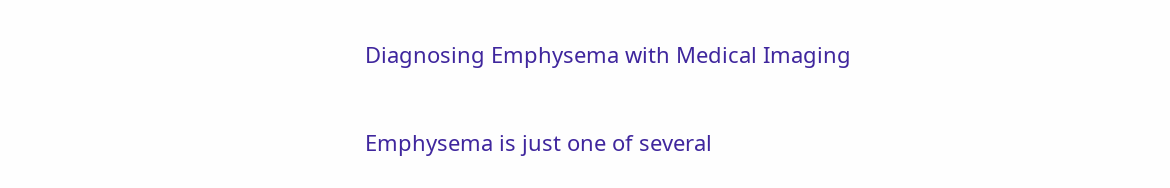Diagnosing Emphysema with Medical Imaging

Emphysema is just one of several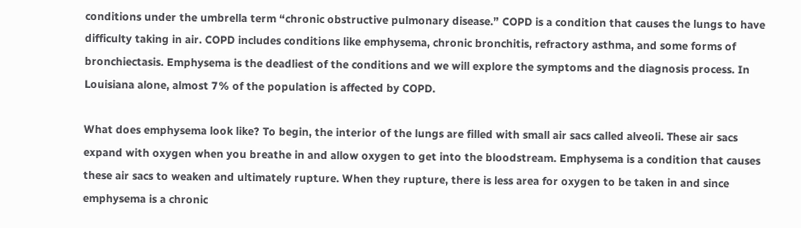conditions under the umbrella term “chronic obstructive pulmonary disease.” COPD is a condition that causes the lungs to have difficulty taking in air. COPD includes conditions like emphysema, chronic bronchitis, refractory asthma, and some forms of bronchiectasis. Emphysema is the deadliest of the conditions and we will explore the symptoms and the diagnosis process. In Louisiana alone, almost 7% of the population is affected by COPD.

What does emphysema look like? To begin, the interior of the lungs are filled with small air sacs called alveoli. These air sacs expand with oxygen when you breathe in and allow oxygen to get into the bloodstream. Emphysema is a condition that causes these air sacs to weaken and ultimately rupture. When they rupture, there is less area for oxygen to be taken in and since emphysema is a chronic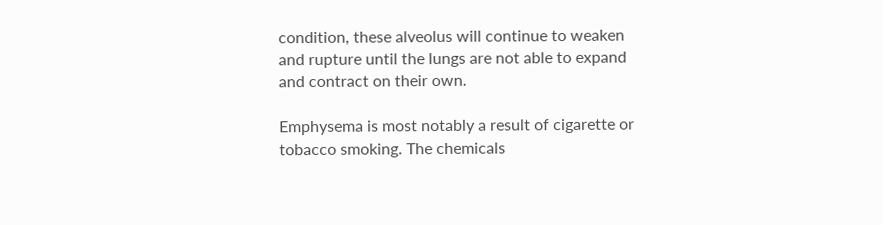condition, these alveolus will continue to weaken and rupture until the lungs are not able to expand and contract on their own.

Emphysema is most notably a result of cigarette or tobacco smoking. The chemicals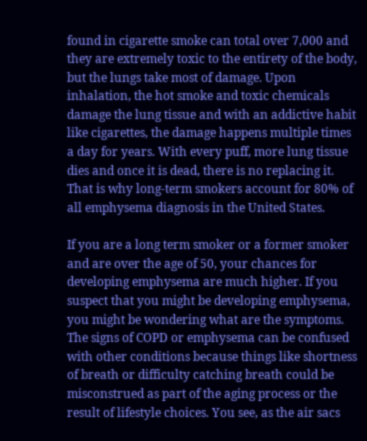found in cigarette smoke can total over 7,000 and they are extremely toxic to the entirety of the body, but the lungs take most of damage. Upon inhalation, the hot smoke and toxic chemicals damage the lung tissue and with an addictive habit like cigarettes, the damage happens multiple times a day for years. With every puff, more lung tissue dies and once it is dead, there is no replacing it. That is why long-term smokers account for 80% of all emphysema diagnosis in the United States.

If you are a long term smoker or a former smoker and are over the age of 50, your chances for developing emphysema are much higher. If you suspect that you might be developing emphysema, you might be wondering what are the symptoms. The signs of COPD or emphysema can be confused with other conditions because things like shortness of breath or difficulty catching breath could be misconstrued as part of the aging process or the result of lifestyle choices. You see, as the air sacs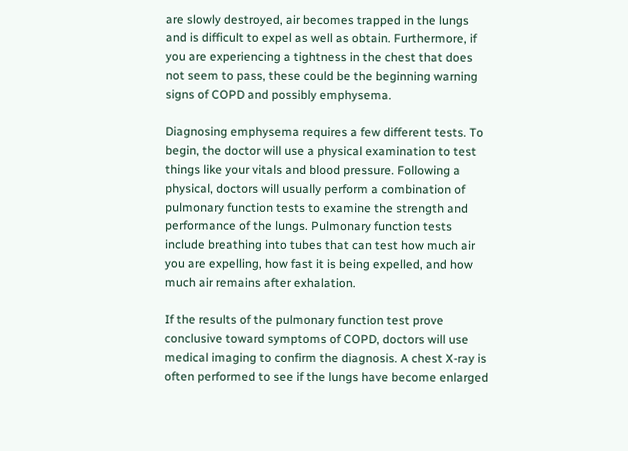are slowly destroyed, air becomes trapped in the lungs and is difficult to expel as well as obtain. Furthermore, if you are experiencing a tightness in the chest that does not seem to pass, these could be the beginning warning signs of COPD and possibly emphysema.

Diagnosing emphysema requires a few different tests. To begin, the doctor will use a physical examination to test things like your vitals and blood pressure. Following a physical, doctors will usually perform a combination of pulmonary function tests to examine the strength and performance of the lungs. Pulmonary function tests include breathing into tubes that can test how much air you are expelling, how fast it is being expelled, and how much air remains after exhalation.

If the results of the pulmonary function test prove conclusive toward symptoms of COPD, doctors will use medical imaging to confirm the diagnosis. A chest X-ray is often performed to see if the lungs have become enlarged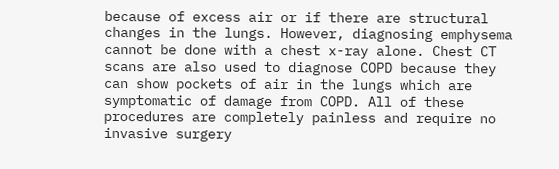because of excess air or if there are structural changes in the lungs. However, diagnosing emphysema cannot be done with a chest x-ray alone. Chest CT scans are also used to diagnose COPD because they can show pockets of air in the lungs which are symptomatic of damage from COPD. All of these procedures are completely painless and require no invasive surgery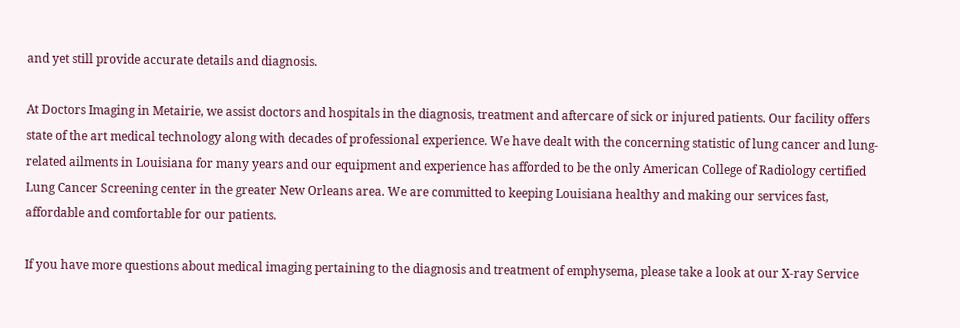and yet still provide accurate details and diagnosis.

At Doctors Imaging in Metairie, we assist doctors and hospitals in the diagnosis, treatment and aftercare of sick or injured patients. Our facility offers state of the art medical technology along with decades of professional experience. We have dealt with the concerning statistic of lung cancer and lung-related ailments in Louisiana for many years and our equipment and experience has afforded to be the only American College of Radiology certified Lung Cancer Screening center in the greater New Orleans area. We are committed to keeping Louisiana healthy and making our services fast, affordable and comfortable for our patients.

If you have more questions about medical imaging pertaining to the diagnosis and treatment of emphysema, please take a look at our X-ray Service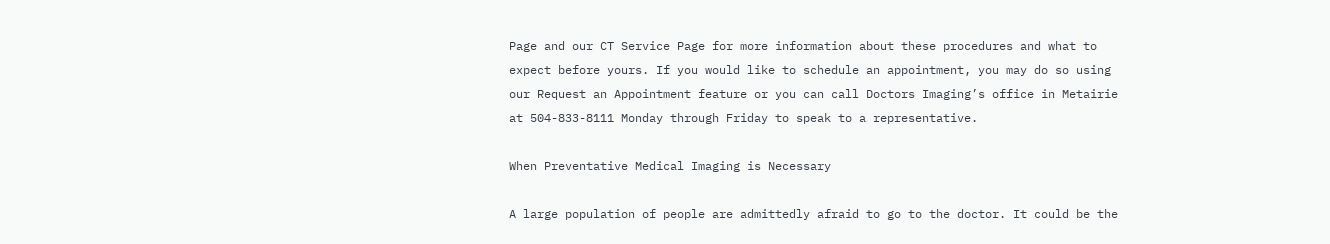Page and our CT Service Page for more information about these procedures and what to expect before yours. If you would like to schedule an appointment, you may do so using our Request an Appointment feature or you can call Doctors Imaging’s office in Metairie at 504-833-8111 Monday through Friday to speak to a representative.

When Preventative Medical Imaging is Necessary

A large population of people are admittedly afraid to go to the doctor. It could be the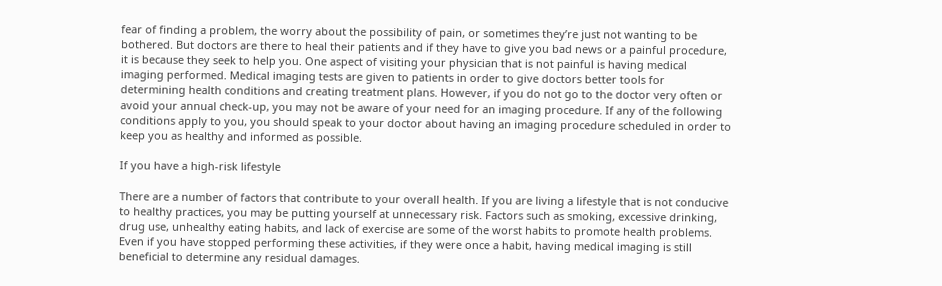fear of finding a problem, the worry about the possibility of pain, or sometimes they’re just not wanting to be bothered. But doctors are there to heal their patients and if they have to give you bad news or a painful procedure, it is because they seek to help you. One aspect of visiting your physician that is not painful is having medical imaging performed. Medical imaging tests are given to patients in order to give doctors better tools for determining health conditions and creating treatment plans. However, if you do not go to the doctor very often or avoid your annual check-up, you may not be aware of your need for an imaging procedure. If any of the following conditions apply to you, you should speak to your doctor about having an imaging procedure scheduled in order to keep you as healthy and informed as possible.

If you have a high-risk lifestyle

There are a number of factors that contribute to your overall health. If you are living a lifestyle that is not conducive to healthy practices, you may be putting yourself at unnecessary risk. Factors such as smoking, excessive drinking, drug use, unhealthy eating habits, and lack of exercise are some of the worst habits to promote health problems. Even if you have stopped performing these activities, if they were once a habit, having medical imaging is still beneficial to determine any residual damages.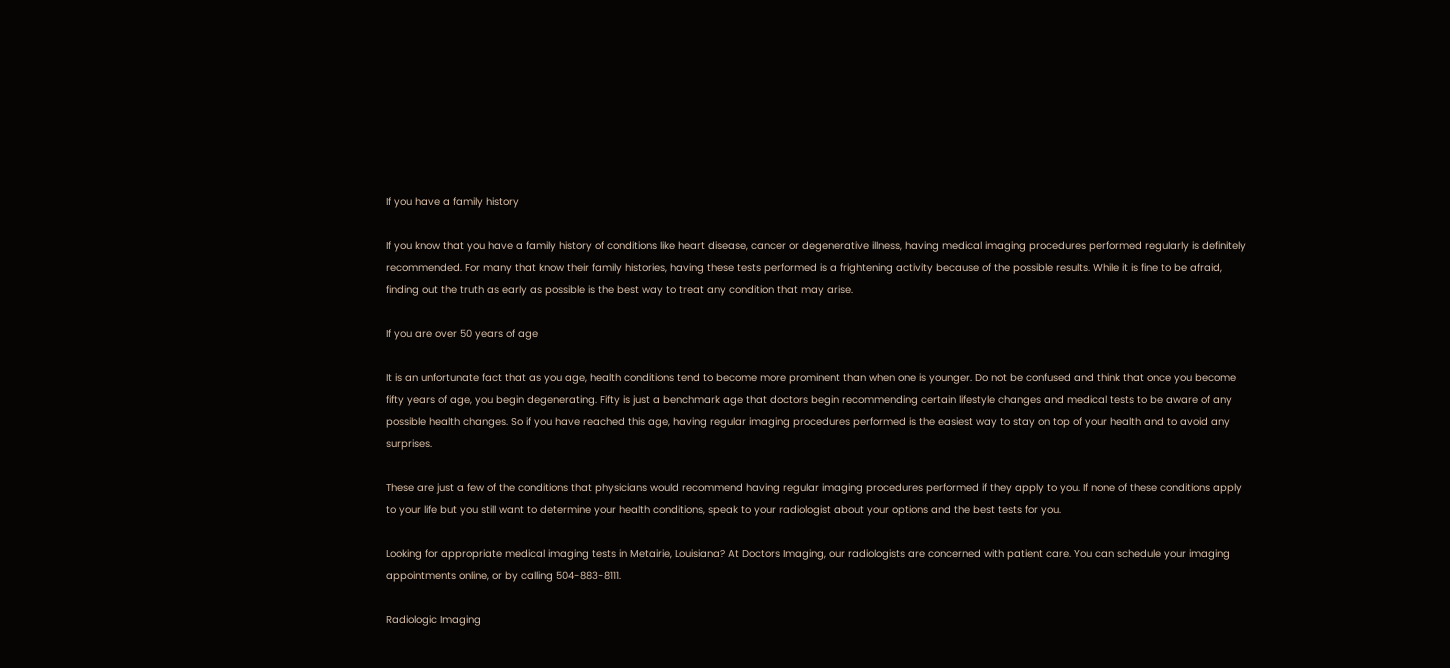If you have a family history

If you know that you have a family history of conditions like heart disease, cancer or degenerative illness, having medical imaging procedures performed regularly is definitely recommended. For many that know their family histories, having these tests performed is a frightening activity because of the possible results. While it is fine to be afraid, finding out the truth as early as possible is the best way to treat any condition that may arise.

If you are over 50 years of age

It is an unfortunate fact that as you age, health conditions tend to become more prominent than when one is younger. Do not be confused and think that once you become fifty years of age, you begin degenerating. Fifty is just a benchmark age that doctors begin recommending certain lifestyle changes and medical tests to be aware of any possible health changes. So if you have reached this age, having regular imaging procedures performed is the easiest way to stay on top of your health and to avoid any surprises.

These are just a few of the conditions that physicians would recommend having regular imaging procedures performed if they apply to you. If none of these conditions apply to your life but you still want to determine your health conditions, speak to your radiologist about your options and the best tests for you.

Looking for appropriate medical imaging tests in Metairie, Louisiana? At Doctors Imaging, our radiologists are concerned with patient care. You can schedule your imaging appointments online, or by calling 504-883-8111.

Radiologic Imaging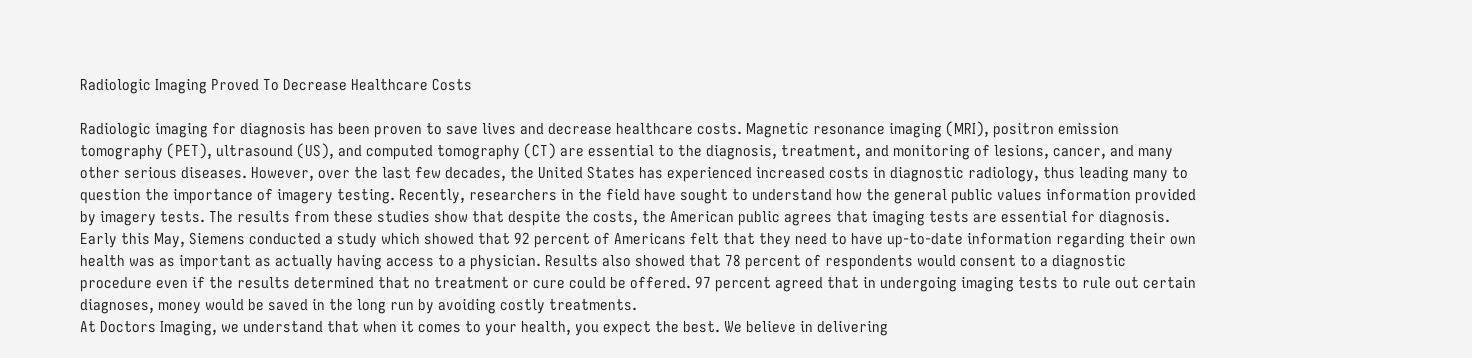Radiologic Imaging Proved To Decrease Healthcare Costs

Radiologic imaging for diagnosis has been proven to save lives and decrease healthcare costs. Magnetic resonance imaging (MRI), positron emission tomography (PET), ultrasound (US), and computed tomography (CT) are essential to the diagnosis, treatment, and monitoring of lesions, cancer, and many other serious diseases. However, over the last few decades, the United States has experienced increased costs in diagnostic radiology, thus leading many to question the importance of imagery testing. Recently, researchers in the field have sought to understand how the general public values information provided by imagery tests. The results from these studies show that despite the costs, the American public agrees that imaging tests are essential for diagnosis.
Early this May, Siemens conducted a study which showed that 92 percent of Americans felt that they need to have up-to-date information regarding their own health was as important as actually having access to a physician. Results also showed that 78 percent of respondents would consent to a diagnostic procedure even if the results determined that no treatment or cure could be offered. 97 percent agreed that in undergoing imaging tests to rule out certain diagnoses, money would be saved in the long run by avoiding costly treatments.
At Doctors Imaging, we understand that when it comes to your health, you expect the best. We believe in delivering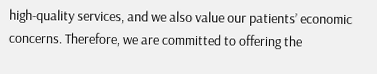high-quality services, and we also value our patients’ economic concerns. Therefore, we are committed to offering the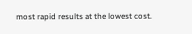most rapid results at the lowest cost.